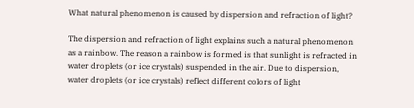What natural phenomenon is caused by dispersion and refraction of light?

The dispersion and refraction of light explains such a natural phenomenon as a rainbow. The reason a rainbow is formed is that sunlight is refracted in water droplets (or ice crystals) suspended in the air. Due to dispersion, water droplets (or ice crystals) reflect different colors of light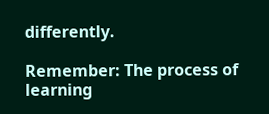differently.

Remember: The process of learning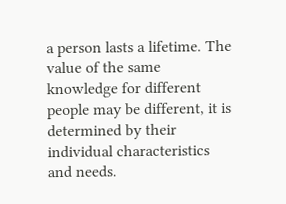a person lasts a lifetime. The value of the same knowledge for different people may be different, it is determined by their individual characteristics and needs.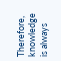Therefore, knowledge is always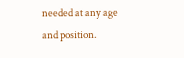needed at any age and position.